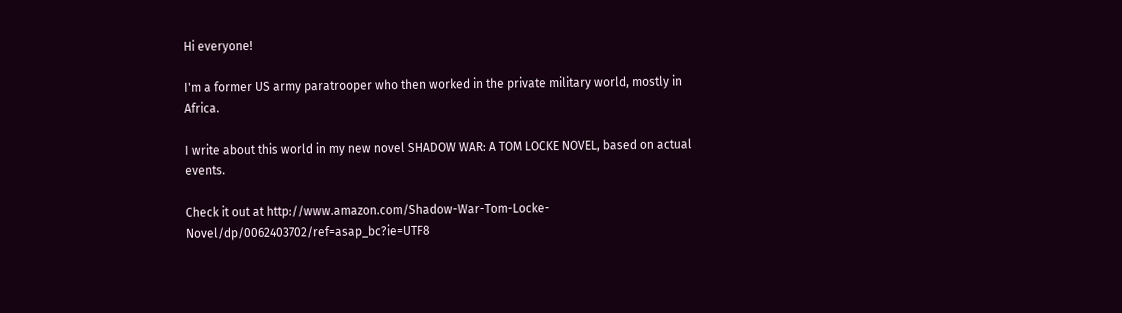Hi everyone!

I'm a former US army paratrooper who then worked in the private military world, mostly in Africa.

I write about this world in my new novel SHADOW WAR: A TOM LOCKE NOVEL, based on actual events.

Check it out at http://www.amazon.com/Shadow-War-Tom-Locke-Novel/dp/0062403702/ref=asap_bc?ie=UTF8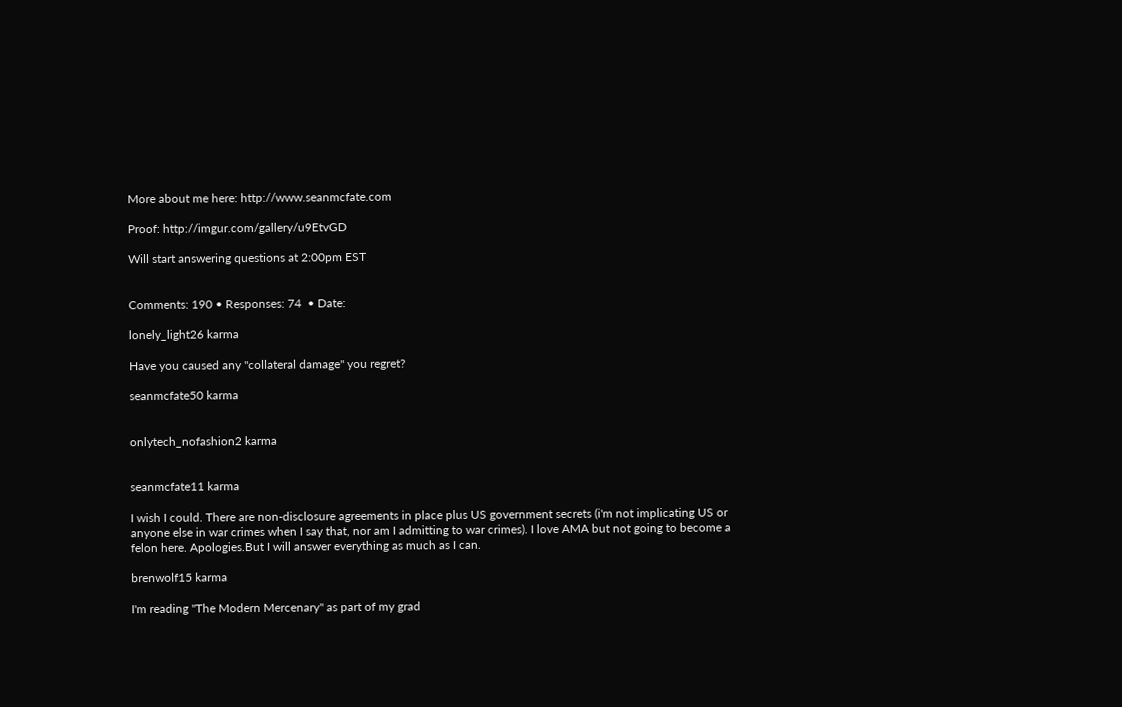More about me here: http://www.seanmcfate.com

Proof: http://imgur.com/gallery/u9EtvGD

Will start answering questions at 2:00pm EST


Comments: 190 • Responses: 74  • Date:

lonely_light26 karma

Have you caused any "collateral damage" you regret?

seanmcfate50 karma


onlytech_nofashion2 karma


seanmcfate11 karma

I wish I could. There are non-disclosure agreements in place plus US government secrets (i'm not implicating US or anyone else in war crimes when I say that, nor am I admitting to war crimes). I love AMA but not going to become a felon here. Apologies.But I will answer everything as much as I can.

brenwolf15 karma

I'm reading "The Modern Mercenary" as part of my grad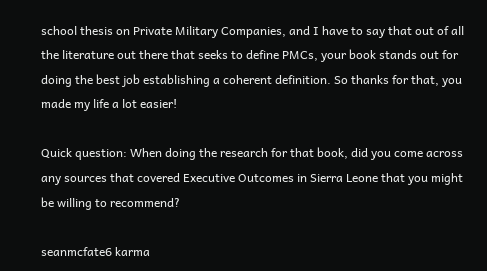school thesis on Private Military Companies, and I have to say that out of all the literature out there that seeks to define PMCs, your book stands out for doing the best job establishing a coherent definition. So thanks for that, you made my life a lot easier!

Quick question: When doing the research for that book, did you come across any sources that covered Executive Outcomes in Sierra Leone that you might be willing to recommend?

seanmcfate6 karma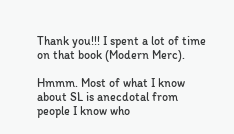Thank you!!! I spent a lot of time on that book (Modern Merc).

Hmmm. Most of what I know about SL is anecdotal from people I know who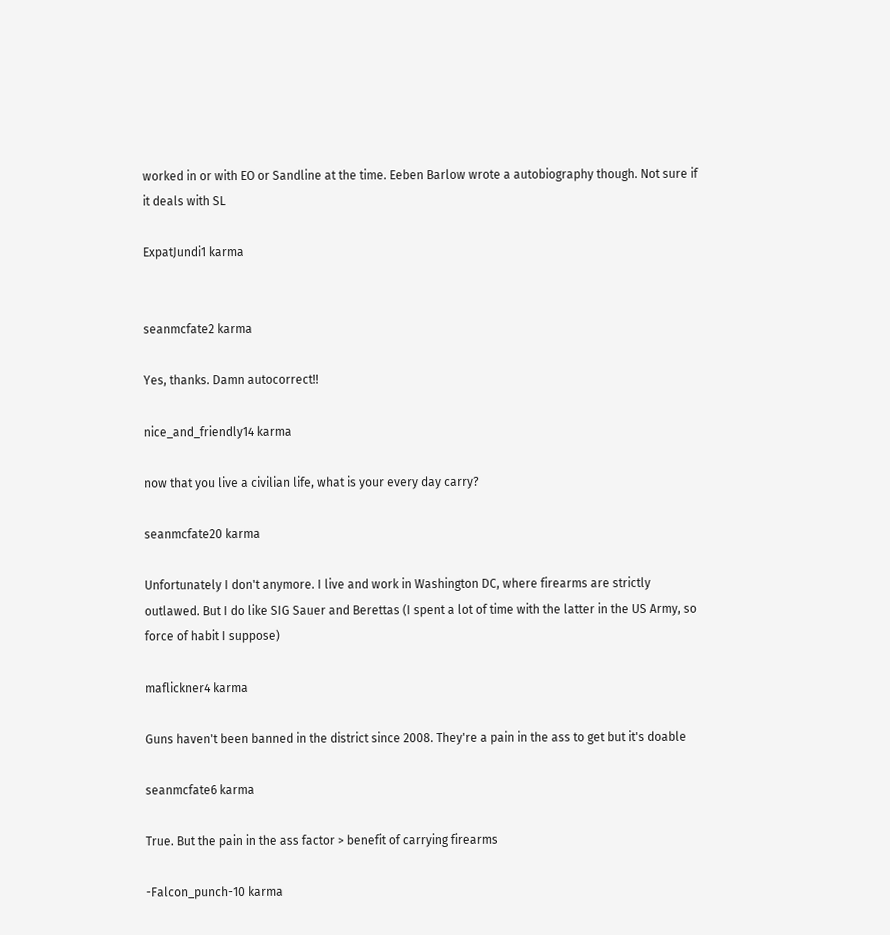worked in or with EO or Sandline at the time. Eeben Barlow wrote a autobiography though. Not sure if it deals with SL

ExpatJundi1 karma


seanmcfate2 karma

Yes, thanks. Damn autocorrect!!

nice_and_friendly14 karma

now that you live a civilian life, what is your every day carry?

seanmcfate20 karma

Unfortunately I don't anymore. I live and work in Washington DC, where firearms are strictly outlawed. But I do like SIG Sauer and Berettas (I spent a lot of time with the latter in the US Army, so force of habit I suppose)

maflickner4 karma

Guns haven't been banned in the district since 2008. They're a pain in the ass to get but it's doable

seanmcfate6 karma

True. But the pain in the ass factor > benefit of carrying firearms

-Falcon_punch-10 karma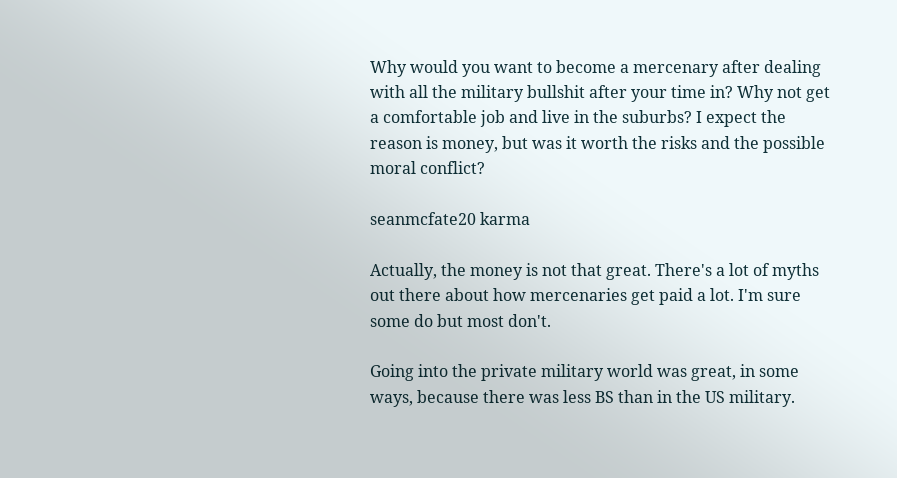Why would you want to become a mercenary after dealing with all the military bullshit after your time in? Why not get a comfortable job and live in the suburbs? I expect the reason is money, but was it worth the risks and the possible moral conflict?

seanmcfate20 karma

Actually, the money is not that great. There's a lot of myths out there about how mercenaries get paid a lot. I'm sure some do but most don't.

Going into the private military world was great, in some ways, because there was less BS than in the US military.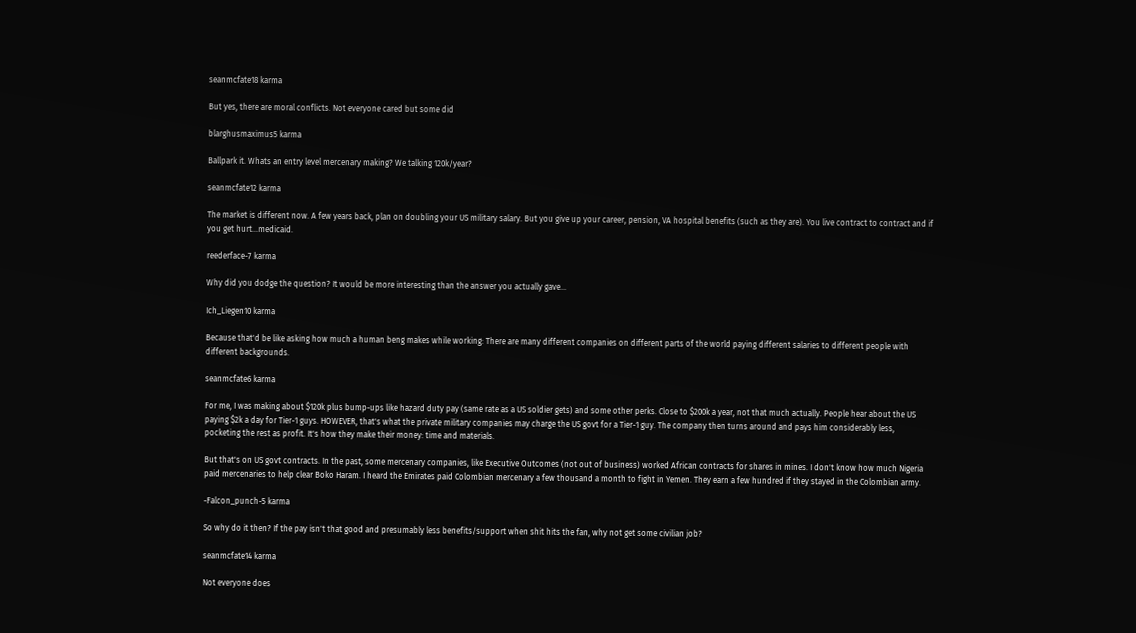seanmcfate18 karma

But yes, there are moral conflicts. Not everyone cared but some did

blarghusmaximus5 karma

Ballpark it. Whats an entry level mercenary making? We talking 120k/year?

seanmcfate12 karma

The market is different now. A few years back, plan on doubling your US military salary. But you give up your career, pension, VA hospital benefits (such as they are). You live contract to contract and if you get hurt...medicaid.

reederface-7 karma

Why did you dodge the question? It would be more interesting than the answer you actually gave...

Ich_Liegen10 karma

Because that'd be like asking how much a human beng makes while working: There are many different companies on different parts of the world paying different salaries to different people with different backgrounds.

seanmcfate6 karma

For me, I was making about $120k plus bump-ups like hazard duty pay (same rate as a US soldier gets) and some other perks. Close to $200k a year, not that much actually. People hear about the US paying $2k a day for Tier-1 guys. HOWEVER, that's what the private military companies may charge the US govt for a Tier-1 guy. The company then turns around and pays him considerably less, pocketing the rest as profit. It's how they make their money: time and materials.

But that's on US govt contracts. In the past, some mercenary companies, like Executive Outcomes (not out of business) worked African contracts for shares in mines. I don't know how much Nigeria paid mercenaries to help clear Boko Haram. I heard the Emirates paid Colombian mercenary a few thousand a month to fight in Yemen. They earn a few hundred if they stayed in the Colombian army.

-Falcon_punch-5 karma

So why do it then? If the pay isn't that good and presumably less benefits/support when shit hits the fan, why not get some civilian job?

seanmcfate14 karma

Not everyone does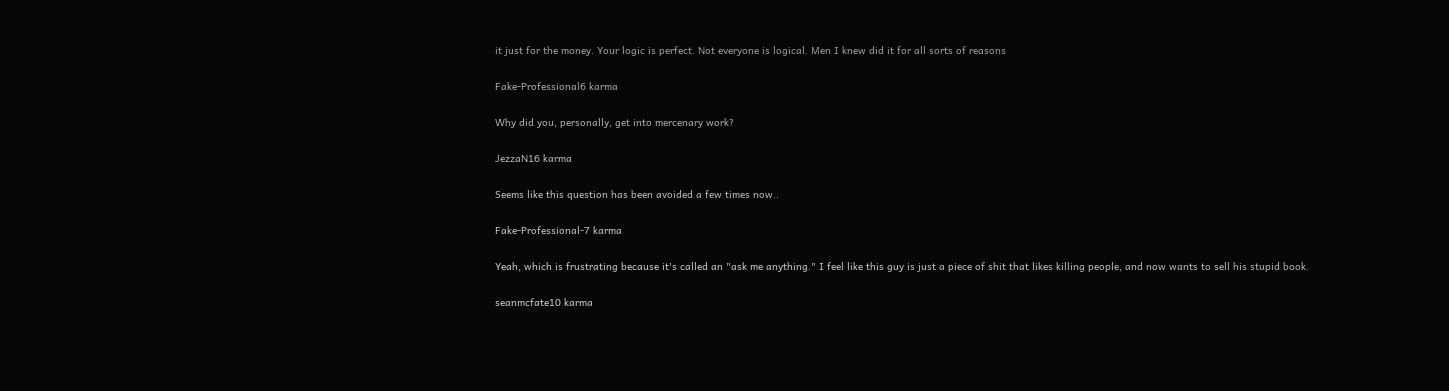it just for the money. Your logic is perfect. Not everyone is logical. Men I knew did it for all sorts of reasons

Fake-Professional6 karma

Why did you, personally, get into mercenary work?

JezzaN16 karma

Seems like this question has been avoided a few times now..

Fake-Professional-7 karma

Yeah, which is frustrating because it's called an "ask me anything." I feel like this guy is just a piece of shit that likes killing people, and now wants to sell his stupid book.

seanmcfate10 karma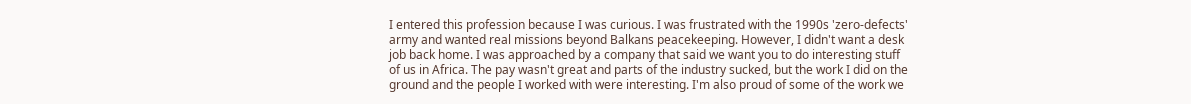I entered this profession because I was curious. I was frustrated with the 1990s 'zero-defects' army and wanted real missions beyond Balkans peacekeeping. However, I didn't want a desk job back home. I was approached by a company that said we want you to do interesting stuff of us in Africa. The pay wasn't great and parts of the industry sucked, but the work I did on the ground and the people I worked with were interesting. I'm also proud of some of the work we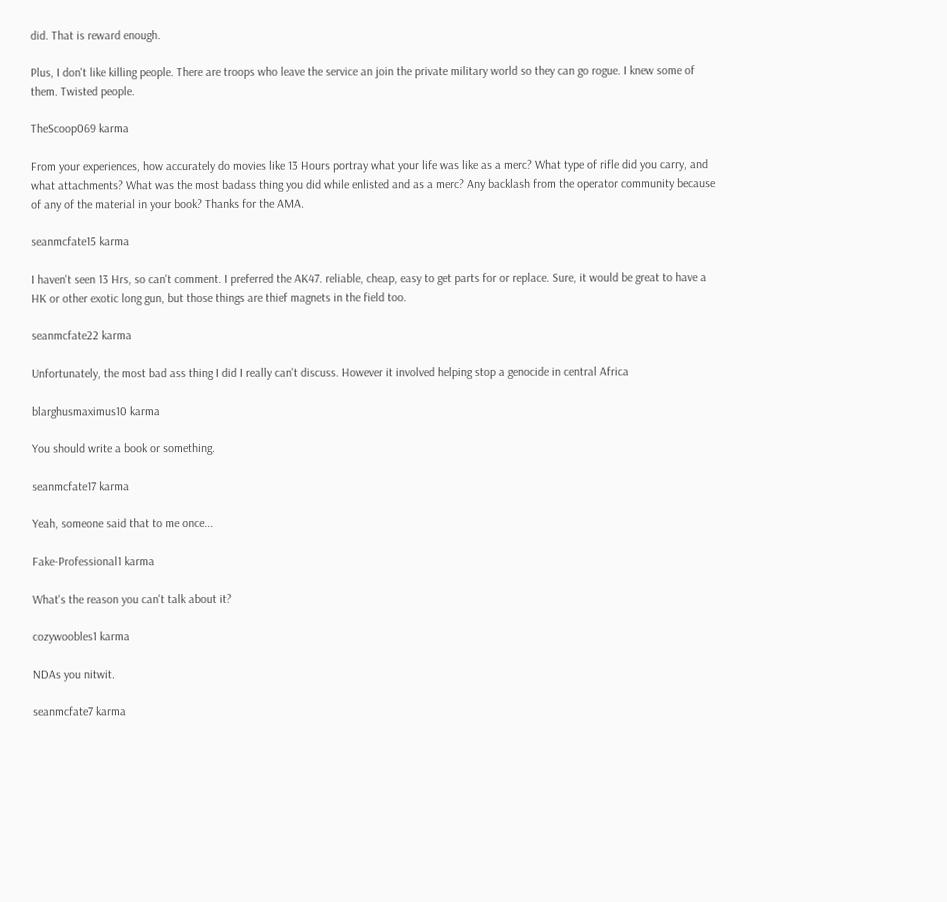did. That is reward enough.

Plus, I don't like killing people. There are troops who leave the service an join the private military world so they can go rogue. I knew some of them. Twisted people.

TheScoop069 karma

From your experiences, how accurately do movies like 13 Hours portray what your life was like as a merc? What type of rifle did you carry, and what attachments? What was the most badass thing you did while enlisted and as a merc? Any backlash from the operator community because of any of the material in your book? Thanks for the AMA.

seanmcfate15 karma

I haven't seen 13 Hrs, so can't comment. I preferred the AK47. reliable, cheap, easy to get parts for or replace. Sure, it would be great to have a HK or other exotic long gun, but those things are thief magnets in the field too.

seanmcfate22 karma

Unfortunately, the most bad ass thing I did I really can't discuss. However it involved helping stop a genocide in central Africa

blarghusmaximus10 karma

You should write a book or something.

seanmcfate17 karma

Yeah, someone said that to me once...

Fake-Professional1 karma

What's the reason you can't talk about it?

cozywoobles1 karma

NDAs you nitwit.

seanmcfate7 karma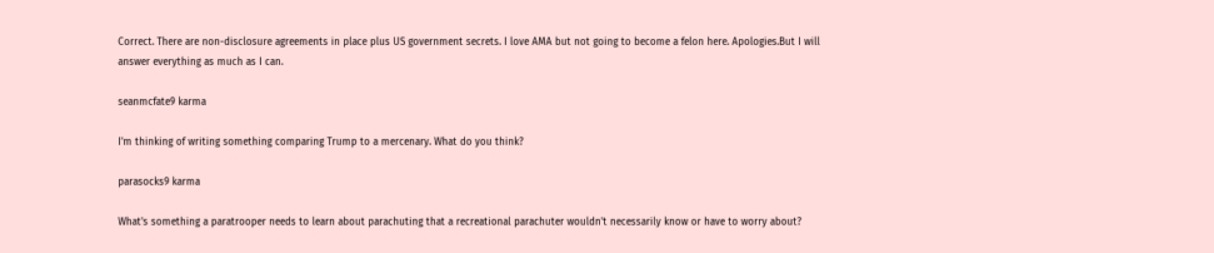Correct. There are non-disclosure agreements in place plus US government secrets. I love AMA but not going to become a felon here. Apologies.But I will answer everything as much as I can.

seanmcfate9 karma

I'm thinking of writing something comparing Trump to a mercenary. What do you think?

parasocks9 karma

What's something a paratrooper needs to learn about parachuting that a recreational parachuter wouldn't necessarily know or have to worry about?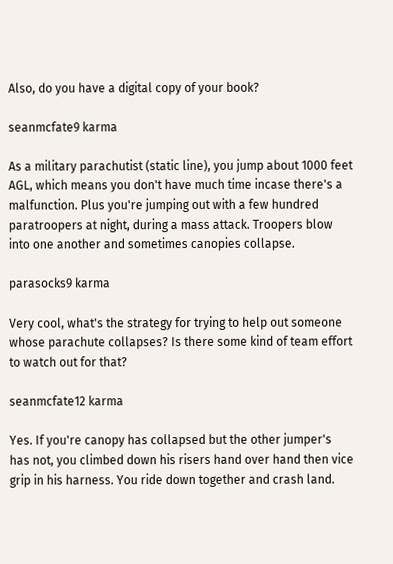Also, do you have a digital copy of your book?

seanmcfate9 karma

As a military parachutist (static line), you jump about 1000 feet AGL, which means you don't have much time incase there's a malfunction. Plus you're jumping out with a few hundred paratroopers at night, during a mass attack. Troopers blow into one another and sometimes canopies collapse.

parasocks9 karma

Very cool, what's the strategy for trying to help out someone whose parachute collapses? Is there some kind of team effort to watch out for that?

seanmcfate12 karma

Yes. If you're canopy has collapsed but the other jumper's has not, you climbed down his risers hand over hand then vice grip in his harness. You ride down together and crash land.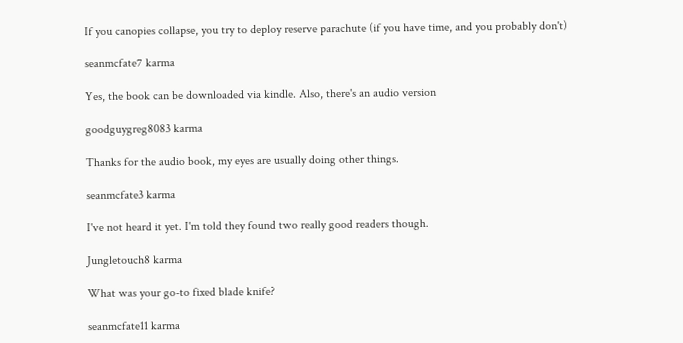If you canopies collapse, you try to deploy reserve parachute (if you have time, and you probably don't)

seanmcfate7 karma

Yes, the book can be downloaded via kindle. Also, there's an audio version

goodguygreg8083 karma

Thanks for the audio book, my eyes are usually doing other things.

seanmcfate3 karma

I've not heard it yet. I'm told they found two really good readers though.

Jungletouch8 karma

What was your go-to fixed blade knife?

seanmcfate11 karma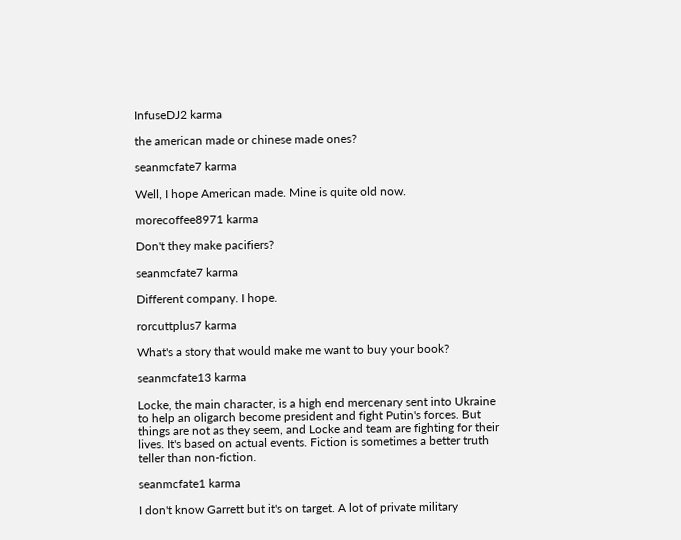InfuseDJ2 karma

the american made or chinese made ones?

seanmcfate7 karma

Well, I hope American made. Mine is quite old now.

morecoffee8971 karma

Don't they make pacifiers?

seanmcfate7 karma

Different company. I hope.

rorcuttplus7 karma

What's a story that would make me want to buy your book?

seanmcfate13 karma

Locke, the main character, is a high end mercenary sent into Ukraine to help an oligarch become president and fight Putin's forces. But things are not as they seem, and Locke and team are fighting for their lives. It's based on actual events. Fiction is sometimes a better truth teller than non-fiction.

seanmcfate1 karma

I don't know Garrett but it's on target. A lot of private military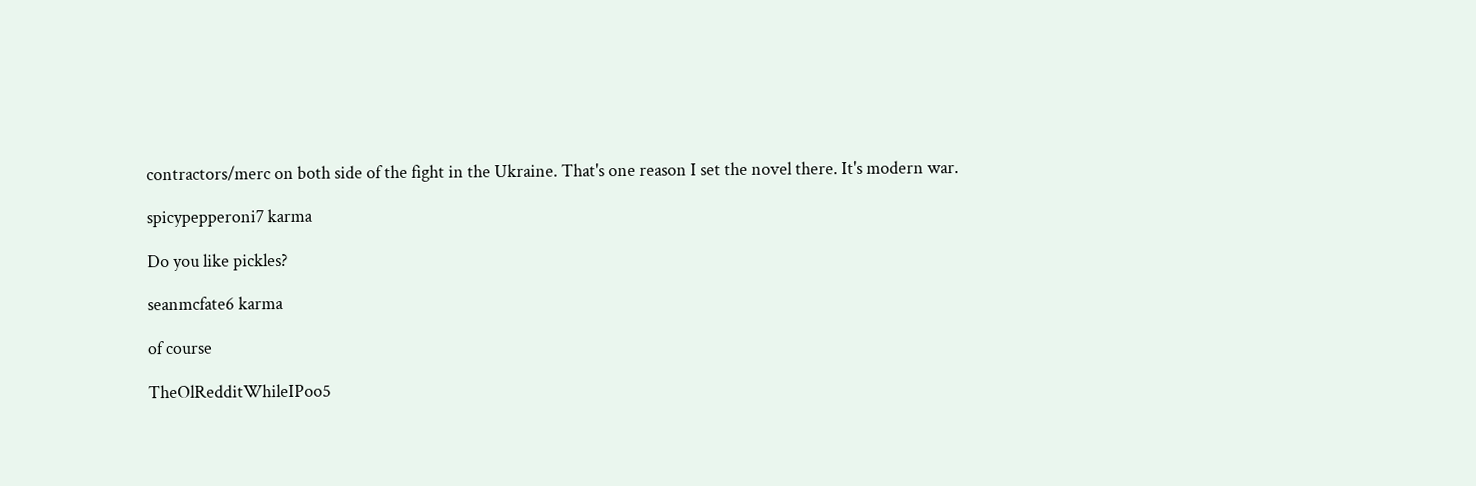contractors/merc on both side of the fight in the Ukraine. That's one reason I set the novel there. It's modern war.

spicypepperoni7 karma

Do you like pickles?

seanmcfate6 karma

of course

TheOlRedditWhileIPoo5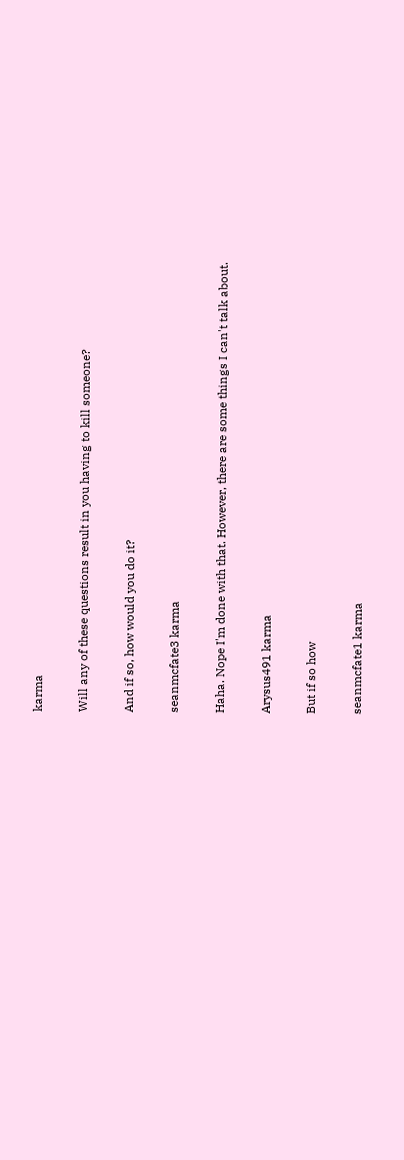karma

Will any of these questions result in you having to kill someone?

And if so, how would you do it?

seanmcfate3 karma

Haha. Nope I'm done with that. However, there are some things I can't talk about.

Arysus491 karma

But if so how

seanmcfate1 karma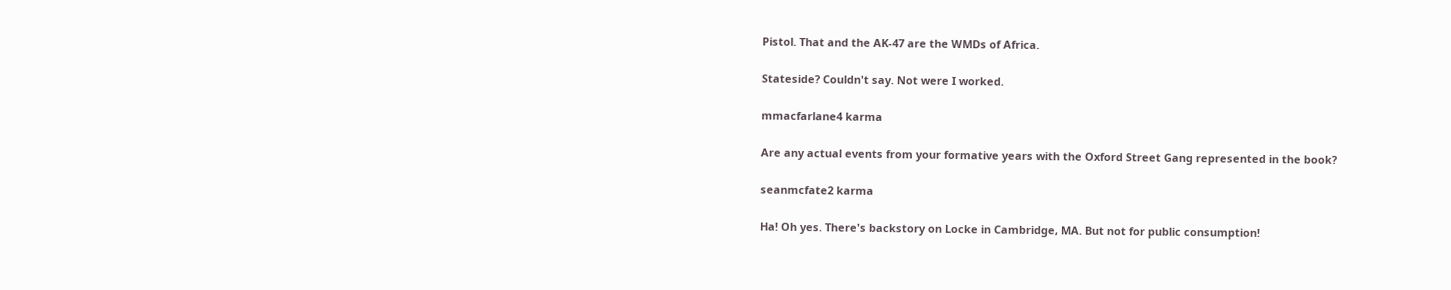Pistol. That and the AK-47 are the WMDs of Africa.

Stateside? Couldn't say. Not were I worked.

mmacfarlane4 karma

Are any actual events from your formative years with the Oxford Street Gang represented in the book?

seanmcfate2 karma

Ha! Oh yes. There's backstory on Locke in Cambridge, MA. But not for public consumption!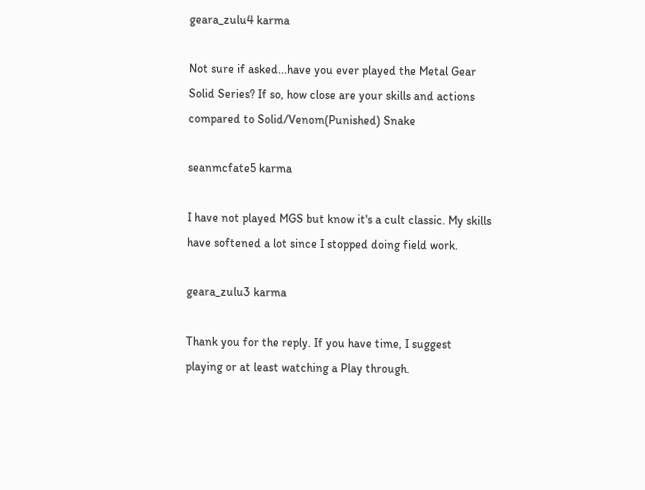geara_zulu4 karma

Not sure if asked...have you ever played the Metal Gear Solid Series? If so, how close are your skills and actions compared to Solid/Venom(Punished) Snake

seanmcfate5 karma

I have not played MGS but know it's a cult classic. My skills have softened a lot since I stopped doing field work.

geara_zulu3 karma

Thank you for the reply. If you have time, I suggest playing or at least watching a Play through.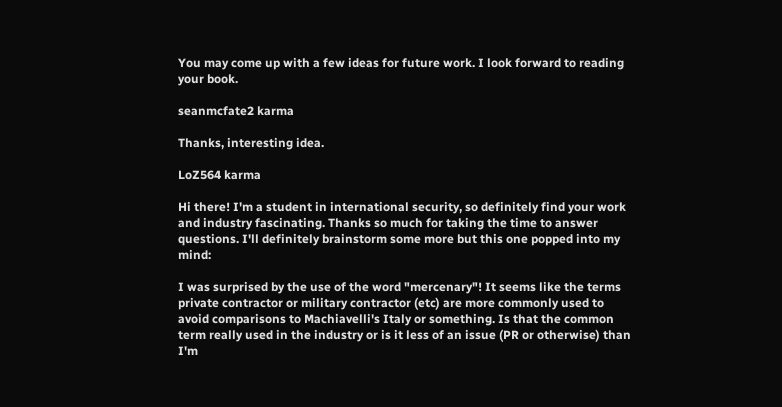You may come up with a few ideas for future work. I look forward to reading your book.

seanmcfate2 karma

Thanks, interesting idea.

LoZ564 karma

Hi there! I'm a student in international security, so definitely find your work and industry fascinating. Thanks so much for taking the time to answer questions. I'll definitely brainstorm some more but this one popped into my mind:

I was surprised by the use of the word "mercenary"! It seems like the terms private contractor or military contractor (etc) are more commonly used to avoid comparisons to Machiavelli's Italy or something. Is that the common term really used in the industry or is it less of an issue (PR or otherwise) than I'm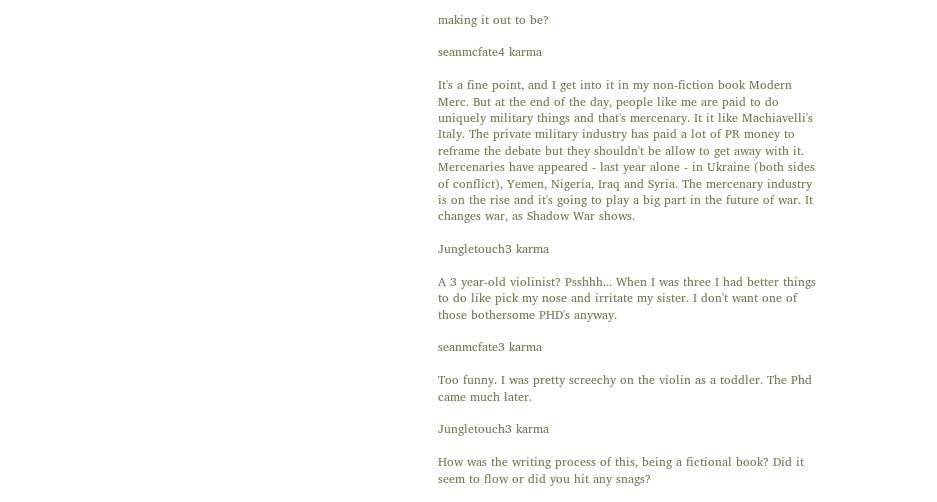making it out to be?

seanmcfate4 karma

It's a fine point, and I get into it in my non-fiction book Modern Merc. But at the end of the day, people like me are paid to do uniquely military things and that's mercenary. It it like Machiavelli's Italy. The private military industry has paid a lot of PR money to reframe the debate but they shouldn't be allow to get away with it. Mercenaries have appeared - last year alone - in Ukraine (both sides of conflict), Yemen, Nigeria, Iraq and Syria. The mercenary industry is on the rise and it's going to play a big part in the future of war. It changes war, as Shadow War shows.

Jungletouch3 karma

A 3 year-old violinist? Psshhh... When I was three I had better things to do like pick my nose and irritate my sister. I don't want one of those bothersome PHD's anyway.

seanmcfate3 karma

Too funny. I was pretty screechy on the violin as a toddler. The Phd came much later.

Jungletouch3 karma

How was the writing process of this, being a fictional book? Did it seem to flow or did you hit any snags?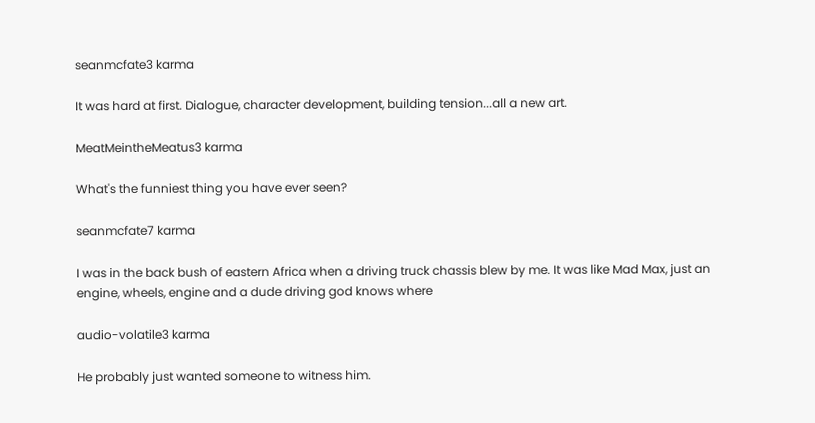seanmcfate3 karma

It was hard at first. Dialogue, character development, building tension...all a new art.

MeatMeintheMeatus3 karma

What's the funniest thing you have ever seen?

seanmcfate7 karma

I was in the back bush of eastern Africa when a driving truck chassis blew by me. It was like Mad Max, just an engine, wheels, engine and a dude driving god knows where

audio-volatile3 karma

He probably just wanted someone to witness him.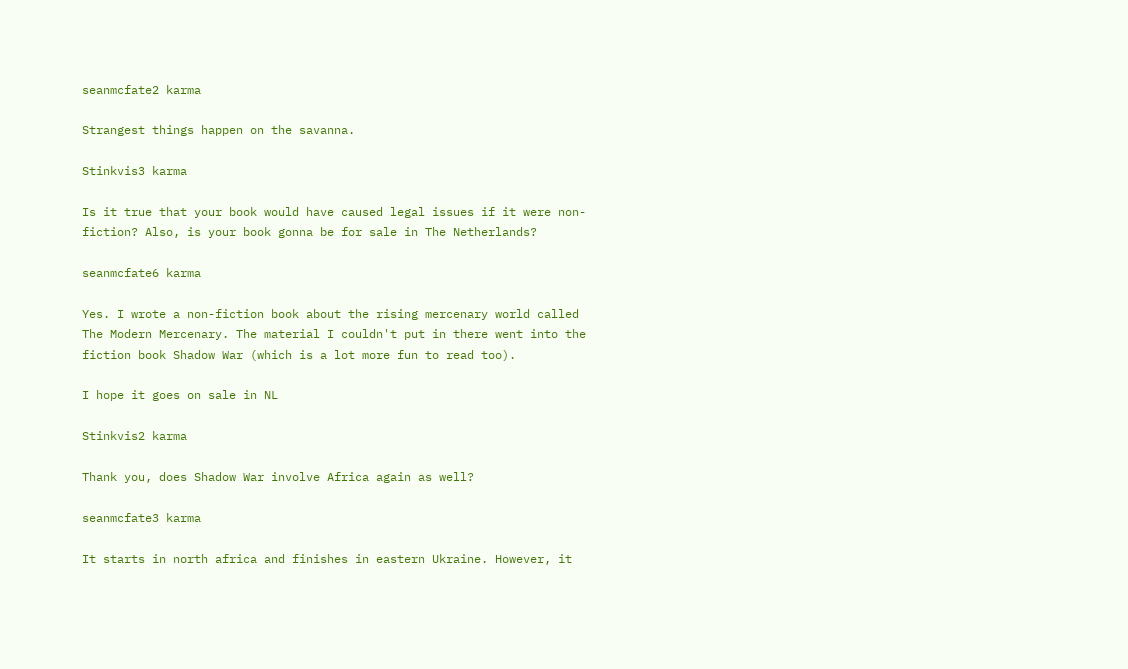seanmcfate2 karma

Strangest things happen on the savanna.

Stinkvis3 karma

Is it true that your book would have caused legal issues if it were non-fiction? Also, is your book gonna be for sale in The Netherlands?

seanmcfate6 karma

Yes. I wrote a non-fiction book about the rising mercenary world called The Modern Mercenary. The material I couldn't put in there went into the fiction book Shadow War (which is a lot more fun to read too).

I hope it goes on sale in NL

Stinkvis2 karma

Thank you, does Shadow War involve Africa again as well?

seanmcfate3 karma

It starts in north africa and finishes in eastern Ukraine. However, it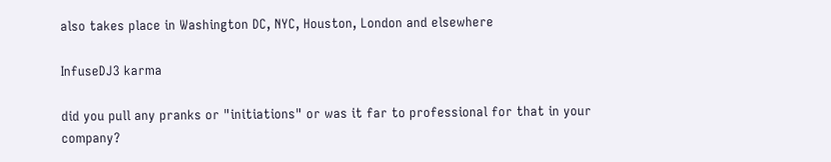also takes place in Washington DC, NYC, Houston, London and elsewhere

InfuseDJ3 karma

did you pull any pranks or "initiations" or was it far to professional for that in your company?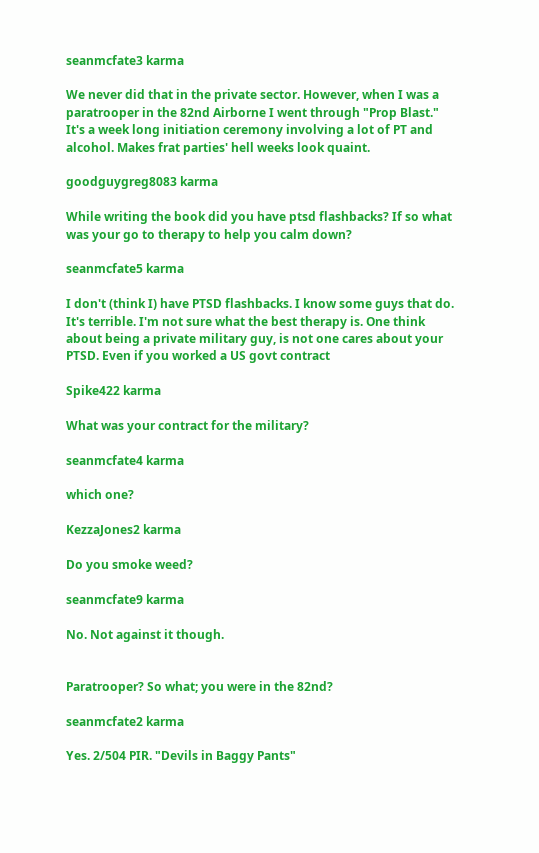seanmcfate3 karma

We never did that in the private sector. However, when I was a paratrooper in the 82nd Airborne I went through "Prop Blast." It's a week long initiation ceremony involving a lot of PT and alcohol. Makes frat parties' hell weeks look quaint.

goodguygreg8083 karma

While writing the book did you have ptsd flashbacks? If so what was your go to therapy to help you calm down?

seanmcfate5 karma

I don't (think I) have PTSD flashbacks. I know some guys that do. It's terrible. I'm not sure what the best therapy is. One think about being a private military guy, is not one cares about your PTSD. Even if you worked a US govt contract

Spike422 karma

What was your contract for the military?

seanmcfate4 karma

which one?

KezzaJones2 karma

Do you smoke weed?

seanmcfate9 karma

No. Not against it though.


Paratrooper? So what; you were in the 82nd?

seanmcfate2 karma

Yes. 2/504 PIR. "Devils in Baggy Pants"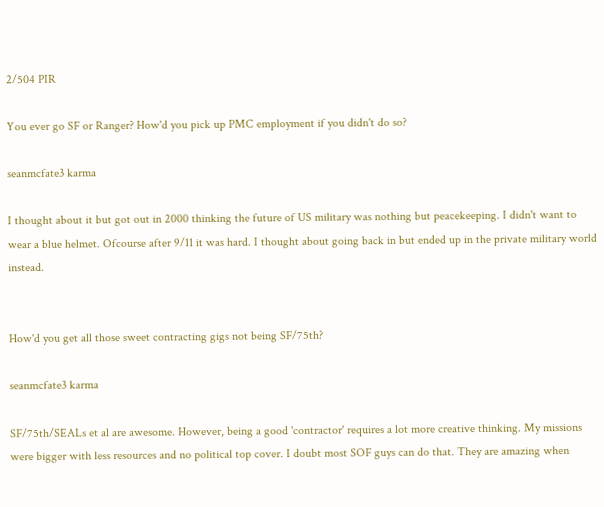2/504 PIR

You ever go SF or Ranger? How'd you pick up PMC employment if you didn't do so?

seanmcfate3 karma

I thought about it but got out in 2000 thinking the future of US military was nothing but peacekeeping. I didn't want to wear a blue helmet. Ofcourse after 9/11 it was hard. I thought about going back in but ended up in the private military world instead.


How'd you get all those sweet contracting gigs not being SF/75th?

seanmcfate3 karma

SF/75th/SEALs et al are awesome. However, being a good 'contractor' requires a lot more creative thinking. My missions were bigger with less resources and no political top cover. I doubt most SOF guys can do that. They are amazing when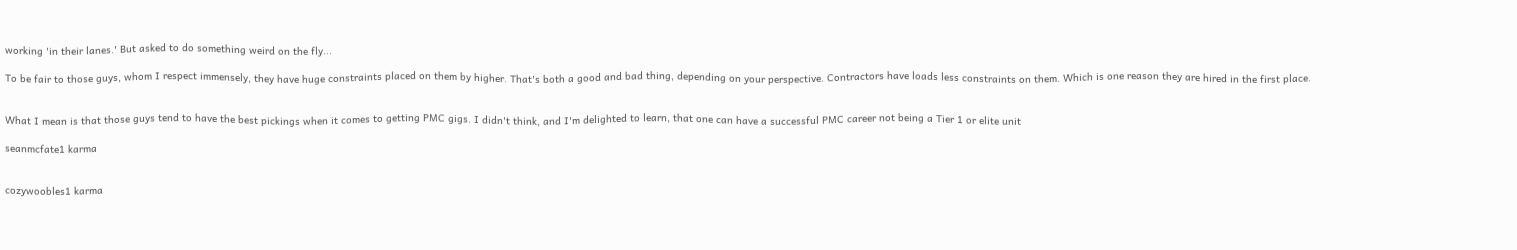working 'in their lanes.' But asked to do something weird on the fly...

To be fair to those guys, whom I respect immensely, they have huge constraints placed on them by higher. That's both a good and bad thing, depending on your perspective. Contractors have loads less constraints on them. Which is one reason they are hired in the first place.


What I mean is that those guys tend to have the best pickings when it comes to getting PMC gigs. I didn't think, and I'm delighted to learn, that one can have a successful PMC career not being a Tier 1 or elite unit

seanmcfate1 karma


cozywoobles1 karma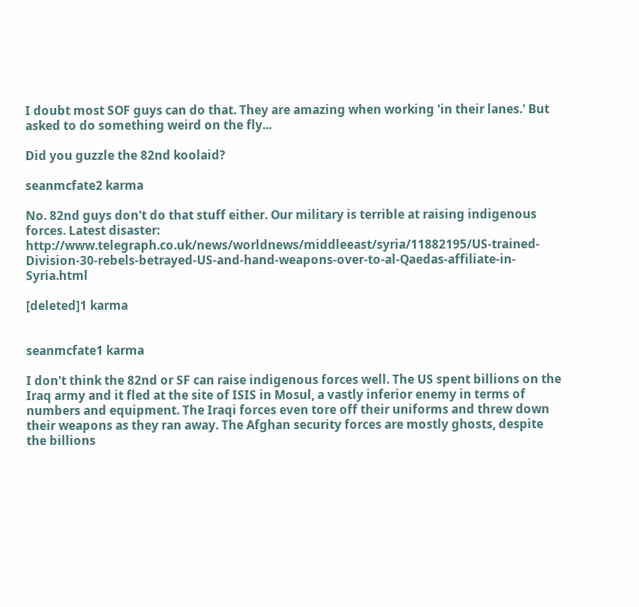I doubt most SOF guys can do that. They are amazing when working 'in their lanes.' But asked to do something weird on the fly...

Did you guzzle the 82nd koolaid?

seanmcfate2 karma

No. 82nd guys don't do that stuff either. Our military is terrible at raising indigenous forces. Latest disaster: http://www.telegraph.co.uk/news/worldnews/middleeast/syria/11882195/US-trained-Division-30-rebels-betrayed-US-and-hand-weapons-over-to-al-Qaedas-affiliate-in-Syria.html

[deleted]1 karma


seanmcfate1 karma

I don't think the 82nd or SF can raise indigenous forces well. The US spent billions on the Iraq army and it fled at the site of ISIS in Mosul, a vastly inferior enemy in terms of numbers and equipment. The Iraqi forces even tore off their uniforms and threw down their weapons as they ran away. The Afghan security forces are mostly ghosts, despite the billions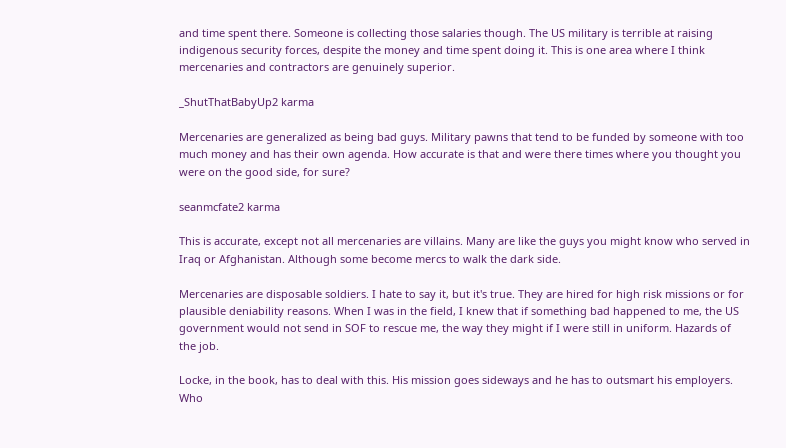and time spent there. Someone is collecting those salaries though. The US military is terrible at raising indigenous security forces, despite the money and time spent doing it. This is one area where I think mercenaries and contractors are genuinely superior.

_ShutThatBabyUp2 karma

Mercenaries are generalized as being bad guys. Military pawns that tend to be funded by someone with too much money and has their own agenda. How accurate is that and were there times where you thought you were on the good side, for sure?

seanmcfate2 karma

This is accurate, except not all mercenaries are villains. Many are like the guys you might know who served in Iraq or Afghanistan. Although some become mercs to walk the dark side.

Mercenaries are disposable soldiers. I hate to say it, but it's true. They are hired for high risk missions or for plausible deniability reasons. When I was in the field, I knew that if something bad happened to me, the US government would not send in SOF to rescue me, the way they might if I were still in uniform. Hazards of the job.

Locke, in the book, has to deal with this. His mission goes sideways and he has to outsmart his employers. Who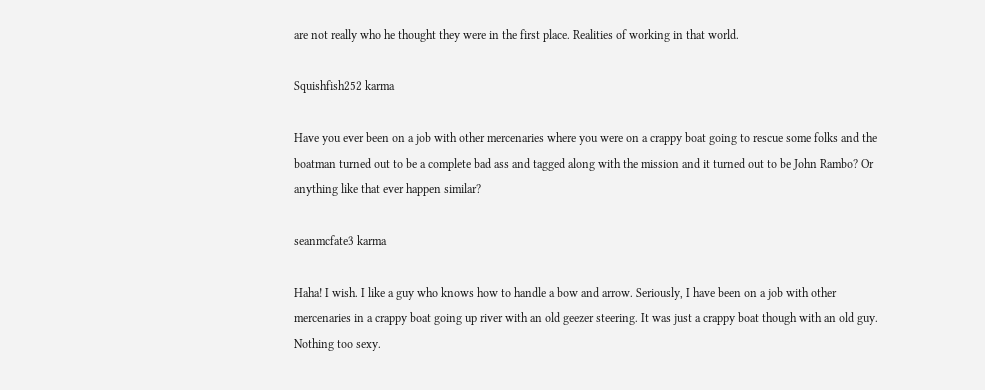are not really who he thought they were in the first place. Realities of working in that world.

Squishfish252 karma

Have you ever been on a job with other mercenaries where you were on a crappy boat going to rescue some folks and the boatman turned out to be a complete bad ass and tagged along with the mission and it turned out to be John Rambo? Or anything like that ever happen similar?

seanmcfate3 karma

Haha! I wish. I like a guy who knows how to handle a bow and arrow. Seriously, I have been on a job with other mercenaries in a crappy boat going up river with an old geezer steering. It was just a crappy boat though with an old guy. Nothing too sexy.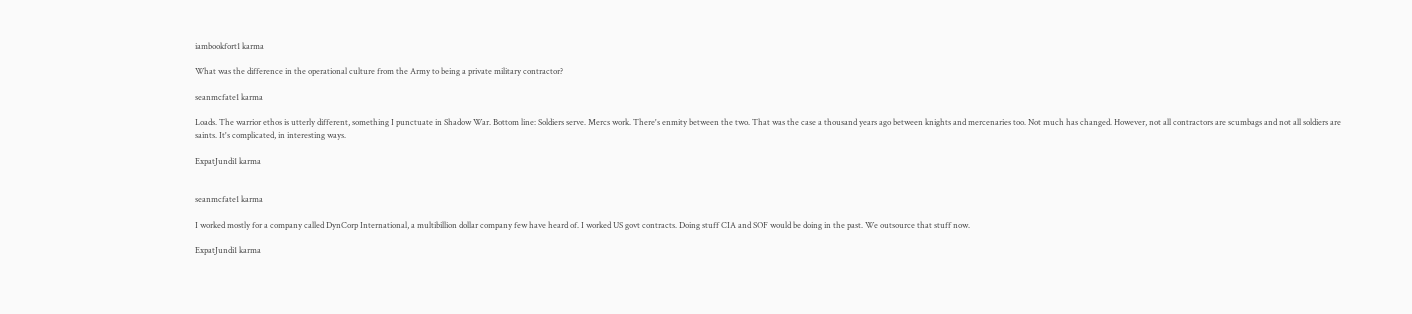iambookfort1 karma

What was the difference in the operational culture from the Army to being a private military contractor?

seanmcfate1 karma

Loads. The warrior ethos is utterly different, something I punctuate in Shadow War. Bottom line: Soldiers serve. Mercs work. There's enmity between the two. That was the case a thousand years ago between knights and mercenaries too. Not much has changed. However, not all contractors are scumbags and not all soldiers are saints. It's complicated, in interesting ways.

ExpatJundi1 karma


seanmcfate1 karma

I worked mostly for a company called DynCorp International, a multibillion dollar company few have heard of. I worked US govt contracts. Doing stuff CIA and SOF would be doing in the past. We outsource that stuff now.

ExpatJundi1 karma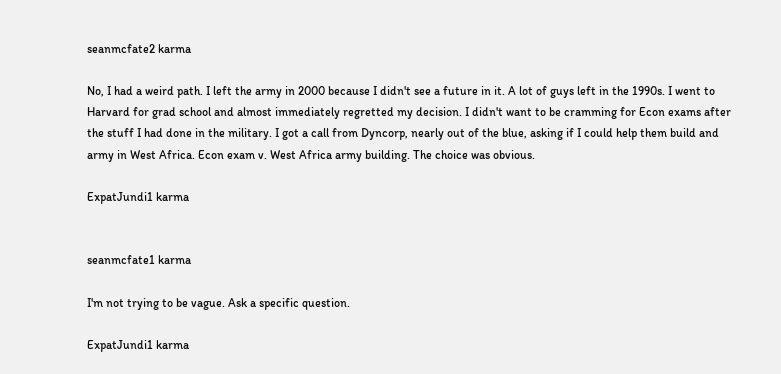seanmcfate2 karma

No, I had a weird path. I left the army in 2000 because I didn't see a future in it. A lot of guys left in the 1990s. I went to Harvard for grad school and almost immediately regretted my decision. I didn't want to be cramming for Econ exams after the stuff I had done in the military. I got a call from Dyncorp, nearly out of the blue, asking if I could help them build and army in West Africa. Econ exam v. West Africa army building. The choice was obvious.

ExpatJundi1 karma


seanmcfate1 karma

I'm not trying to be vague. Ask a specific question.

ExpatJundi1 karma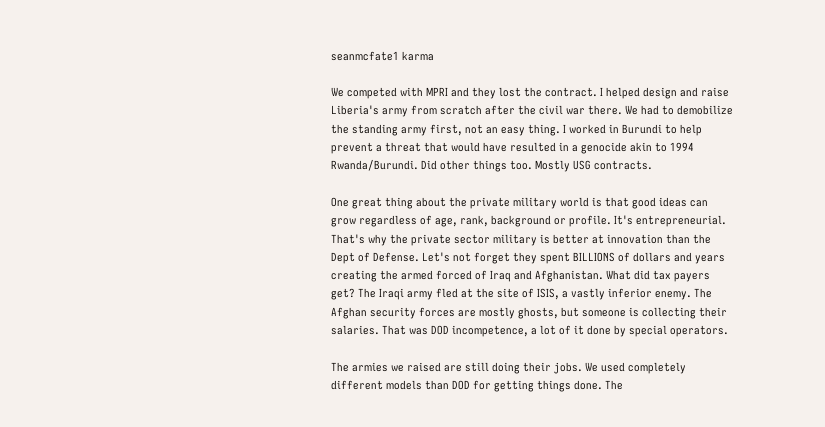seanmcfate1 karma

We competed with MPRI and they lost the contract. I helped design and raise Liberia's army from scratch after the civil war there. We had to demobilize the standing army first, not an easy thing. I worked in Burundi to help prevent a threat that would have resulted in a genocide akin to 1994 Rwanda/Burundi. Did other things too. Mostly USG contracts.

One great thing about the private military world is that good ideas can grow regardless of age, rank, background or profile. It's entrepreneurial. That's why the private sector military is better at innovation than the Dept of Defense. Let's not forget they spent BILLIONS of dollars and years creating the armed forced of Iraq and Afghanistan. What did tax payers get? The Iraqi army fled at the site of ISIS, a vastly inferior enemy. The Afghan security forces are mostly ghosts, but someone is collecting their salaries. That was DOD incompetence, a lot of it done by special operators.

The armies we raised are still doing their jobs. We used completely different models than DOD for getting things done. The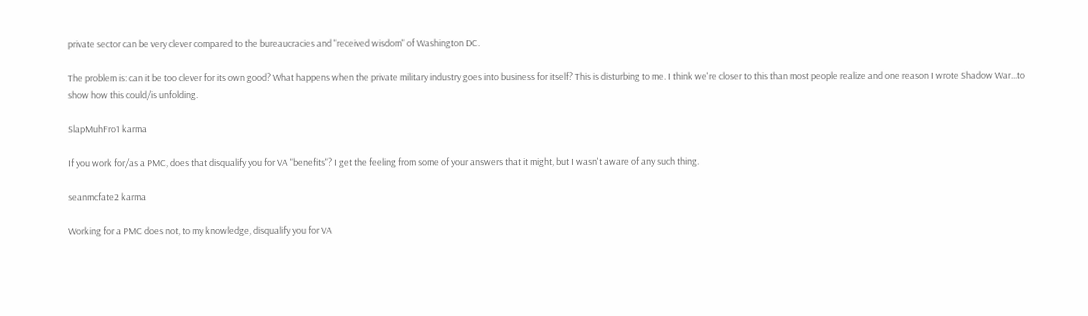private sector can be very clever compared to the bureaucracies and "received wisdom" of Washington DC.

The problem is: can it be too clever for its own good? What happens when the private military industry goes into business for itself? This is disturbing to me. I think we're closer to this than most people realize and one reason I wrote Shadow War...to show how this could/is unfolding.

SlapMuhFro1 karma

If you work for/as a PMC, does that disqualify you for VA "benefits"? I get the feeling from some of your answers that it might, but I wasn't aware of any such thing.

seanmcfate2 karma

Working for a PMC does not, to my knowledge, disqualify you for VA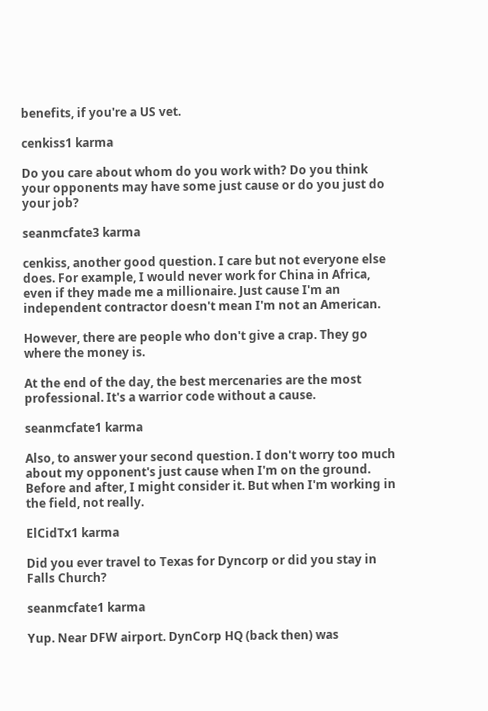benefits, if you're a US vet.

cenkiss1 karma

Do you care about whom do you work with? Do you think your opponents may have some just cause or do you just do your job?

seanmcfate3 karma

cenkiss, another good question. I care but not everyone else does. For example, I would never work for China in Africa, even if they made me a millionaire. Just cause I'm an independent contractor doesn't mean I'm not an American.

However, there are people who don't give a crap. They go where the money is.

At the end of the day, the best mercenaries are the most professional. It's a warrior code without a cause.

seanmcfate1 karma

Also, to answer your second question. I don't worry too much about my opponent's just cause when I'm on the ground. Before and after, I might consider it. But when I'm working in the field, not really.

ElCidTx1 karma

Did you ever travel to Texas for Dyncorp or did you stay in Falls Church?

seanmcfate1 karma

Yup. Near DFW airport. DynCorp HQ (back then) was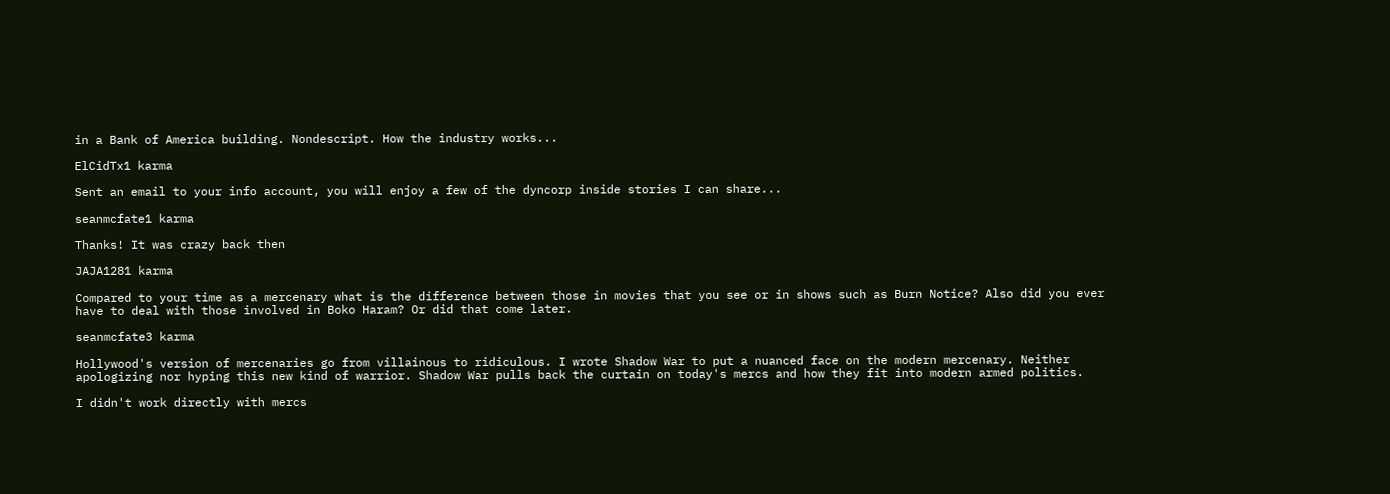in a Bank of America building. Nondescript. How the industry works...

ElCidTx1 karma

Sent an email to your info account, you will enjoy a few of the dyncorp inside stories I can share...

seanmcfate1 karma

Thanks! It was crazy back then

JAJA1281 karma

Compared to your time as a mercenary what is the difference between those in movies that you see or in shows such as Burn Notice? Also did you ever have to deal with those involved in Boko Haram? Or did that come later.

seanmcfate3 karma

Hollywood's version of mercenaries go from villainous to ridiculous. I wrote Shadow War to put a nuanced face on the modern mercenary. Neither apologizing nor hyping this new kind of warrior. Shadow War pulls back the curtain on today's mercs and how they fit into modern armed politics.

I didn't work directly with mercs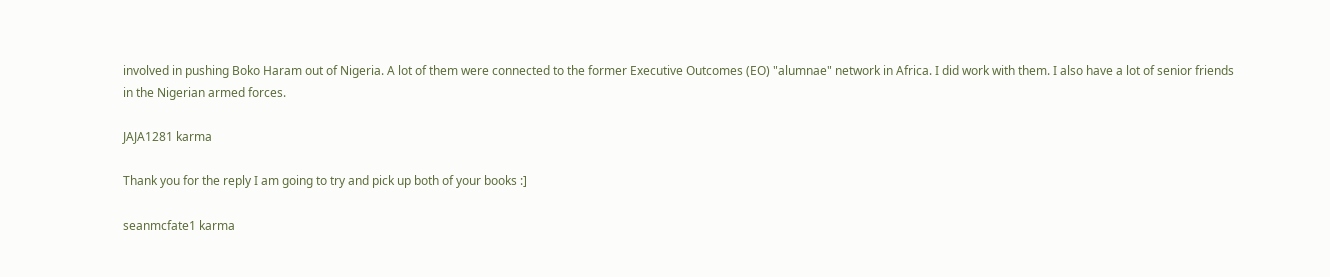involved in pushing Boko Haram out of Nigeria. A lot of them were connected to the former Executive Outcomes (EO) "alumnae" network in Africa. I did work with them. I also have a lot of senior friends in the Nigerian armed forces.

JAJA1281 karma

Thank you for the reply I am going to try and pick up both of your books :]

seanmcfate1 karma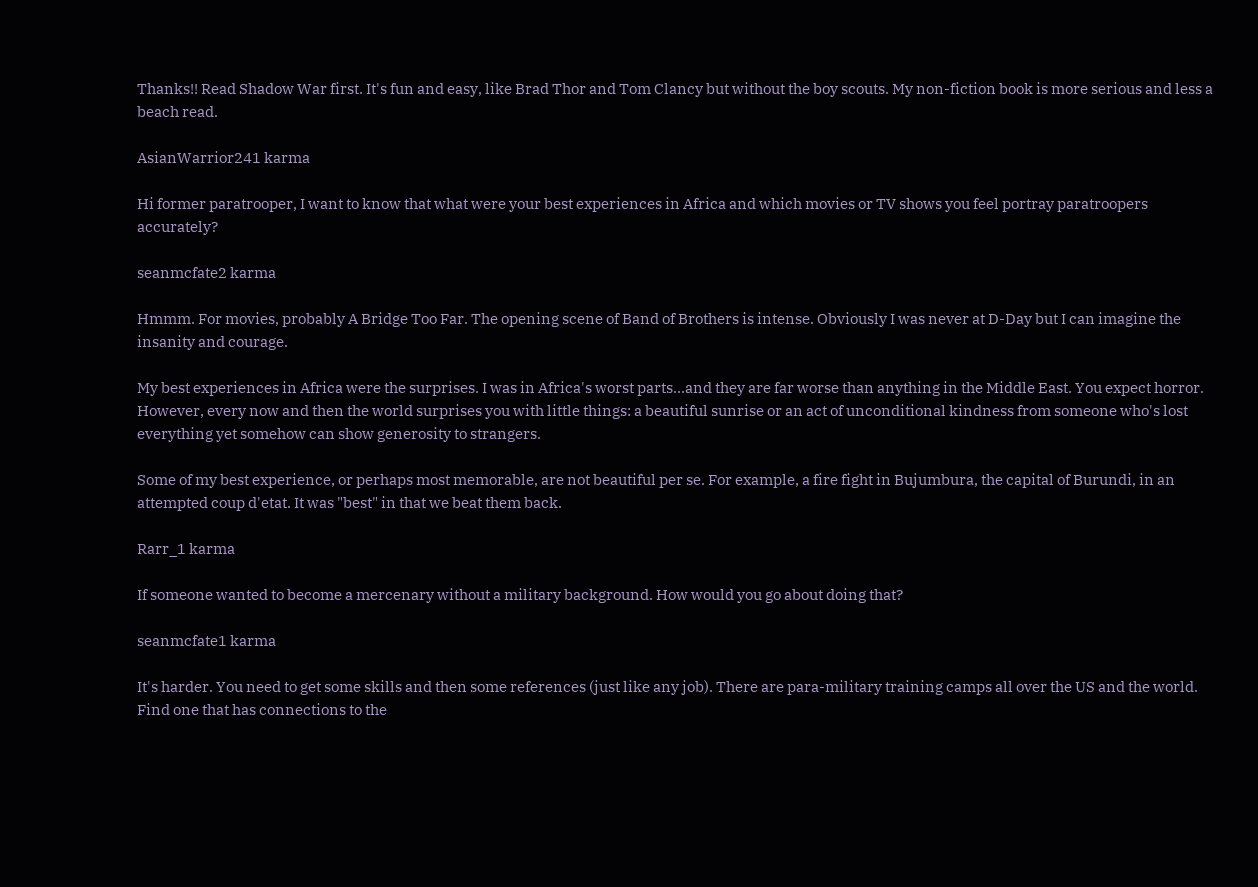Thanks!! Read Shadow War first. It's fun and easy, like Brad Thor and Tom Clancy but without the boy scouts. My non-fiction book is more serious and less a beach read.

AsianWarrior241 karma

Hi former paratrooper, I want to know that what were your best experiences in Africa and which movies or TV shows you feel portray paratroopers accurately?

seanmcfate2 karma

Hmmm. For movies, probably A Bridge Too Far. The opening scene of Band of Brothers is intense. Obviously I was never at D-Day but I can imagine the insanity and courage.

My best experiences in Africa were the surprises. I was in Africa's worst parts...and they are far worse than anything in the Middle East. You expect horror. However, every now and then the world surprises you with little things: a beautiful sunrise or an act of unconditional kindness from someone who's lost everything yet somehow can show generosity to strangers.

Some of my best experience, or perhaps most memorable, are not beautiful per se. For example, a fire fight in Bujumbura, the capital of Burundi, in an attempted coup d'etat. It was "best" in that we beat them back.

Rarr_1 karma

If someone wanted to become a mercenary without a military background. How would you go about doing that?

seanmcfate1 karma

It's harder. You need to get some skills and then some references (just like any job). There are para-military training camps all over the US and the world. Find one that has connections to the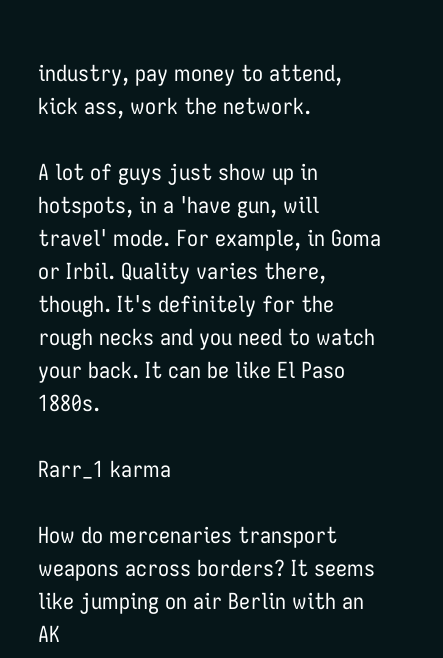industry, pay money to attend, kick ass, work the network.

A lot of guys just show up in hotspots, in a 'have gun, will travel' mode. For example, in Goma or Irbil. Quality varies there, though. It's definitely for the rough necks and you need to watch your back. It can be like El Paso 1880s.

Rarr_1 karma

How do mercenaries transport weapons across borders? It seems like jumping on air Berlin with an AK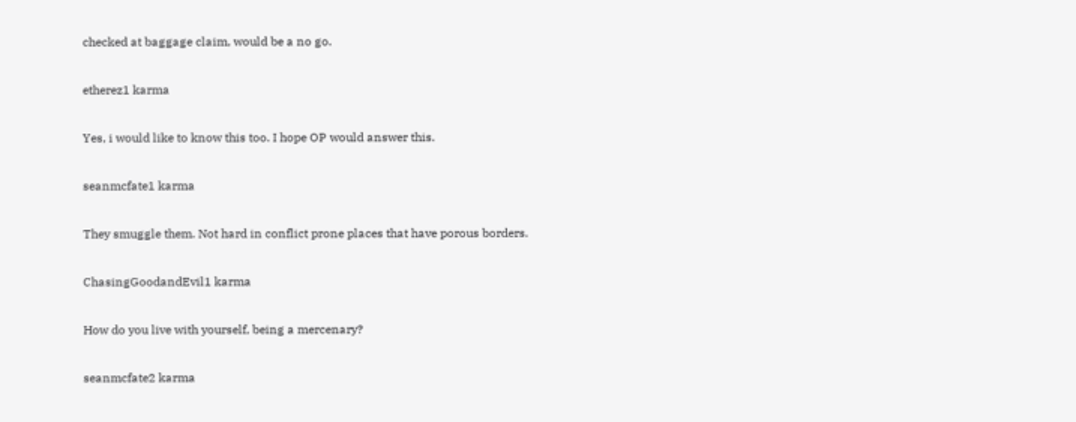checked at baggage claim, would be a no go.

etherez1 karma

Yes, i would like to know this too. I hope OP would answer this.

seanmcfate1 karma

They smuggle them. Not hard in conflict prone places that have porous borders.

ChasingGoodandEvil1 karma

How do you live with yourself, being a mercenary?

seanmcfate2 karma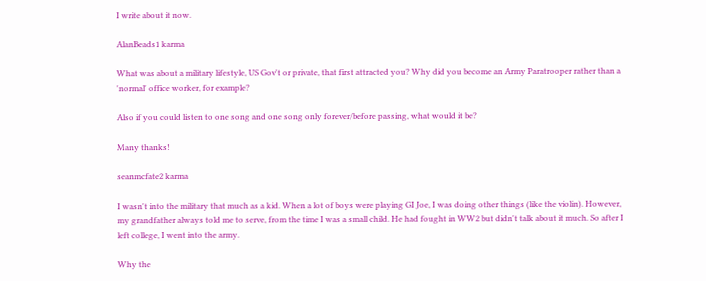I write about it now.

AlanBeads1 karma

What was about a military lifestyle, US Gov't or private, that first attracted you? Why did you become an Army Paratrooper rather than a 'normal' office worker, for example?

Also if you could listen to one song and one song only forever/before passing, what would it be?

Many thanks!

seanmcfate2 karma

I wasn't into the military that much as a kid. When a lot of boys were playing GI Joe, I was doing other things (like the violin). However, my grandfather always told me to serve, from the time I was a small child. He had fought in WW2 but didn't talk about it much. So after I left college, I went into the army.

Why the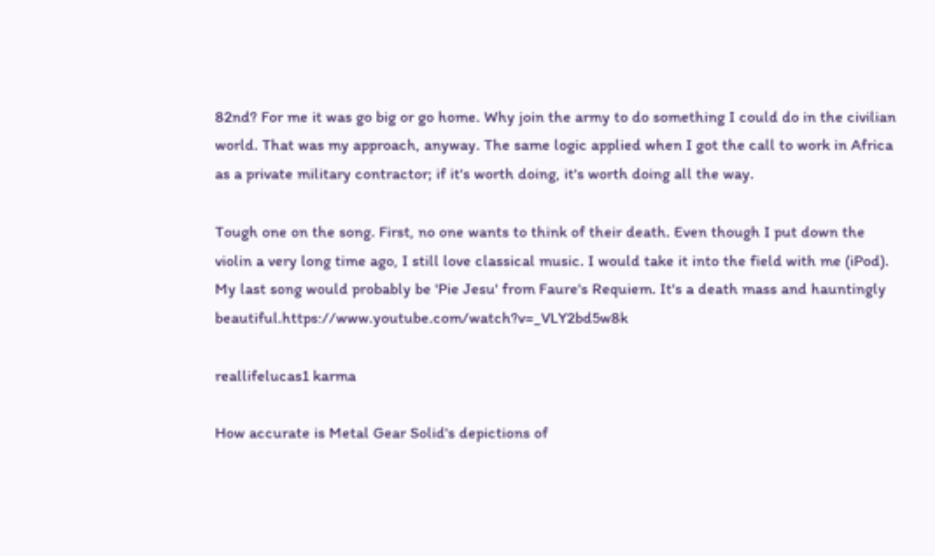82nd? For me it was go big or go home. Why join the army to do something I could do in the civilian world. That was my approach, anyway. The same logic applied when I got the call to work in Africa as a private military contractor; if it's worth doing, it's worth doing all the way.

Tough one on the song. First, no one wants to think of their death. Even though I put down the violin a very long time ago, I still love classical music. I would take it into the field with me (iPod). My last song would probably be 'Pie Jesu' from Faure's Requiem. It's a death mass and hauntingly beautiful.https://www.youtube.com/watch?v=_VLY2bd5w8k

reallifelucas1 karma

How accurate is Metal Gear Solid's depictions of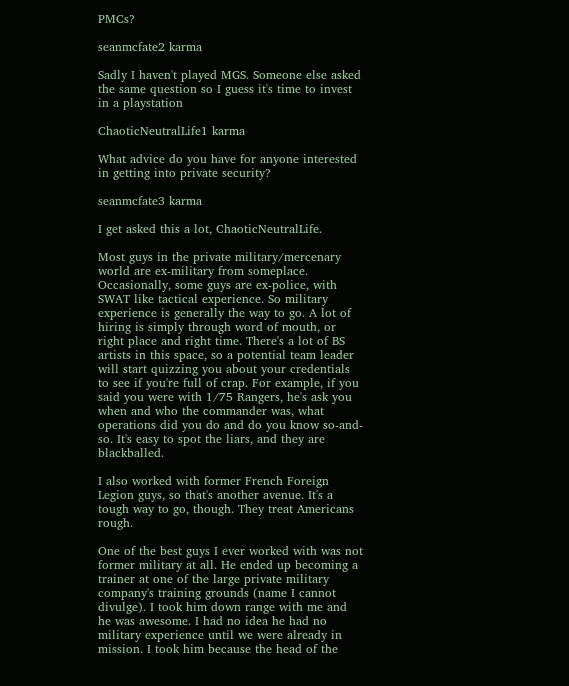PMCs?

seanmcfate2 karma

Sadly I haven't played MGS. Someone else asked the same question so I guess it's time to invest in a playstation

ChaoticNeutralLife1 karma

What advice do you have for anyone interested in getting into private security?

seanmcfate3 karma

I get asked this a lot, ChaoticNeutralLife.

Most guys in the private military/mercenary world are ex-military from someplace. Occasionally, some guys are ex-police, with SWAT like tactical experience. So military experience is generally the way to go. A lot of hiring is simply through word of mouth, or right place and right time. There's a lot of BS artists in this space, so a potential team leader will start quizzing you about your credentials to see if you're full of crap. For example, if you said you were with 1/75 Rangers, he's ask you when and who the commander was, what operations did you do and do you know so-and-so. It's easy to spot the liars, and they are blackballed.

I also worked with former French Foreign Legion guys, so that's another avenue. It's a tough way to go, though. They treat Americans rough.

One of the best guys I ever worked with was not former military at all. He ended up becoming a trainer at one of the large private military company's training grounds (name I cannot divulge). I took him down range with me and he was awesome. I had no idea he had no military experience until we were already in mission. I took him because the head of the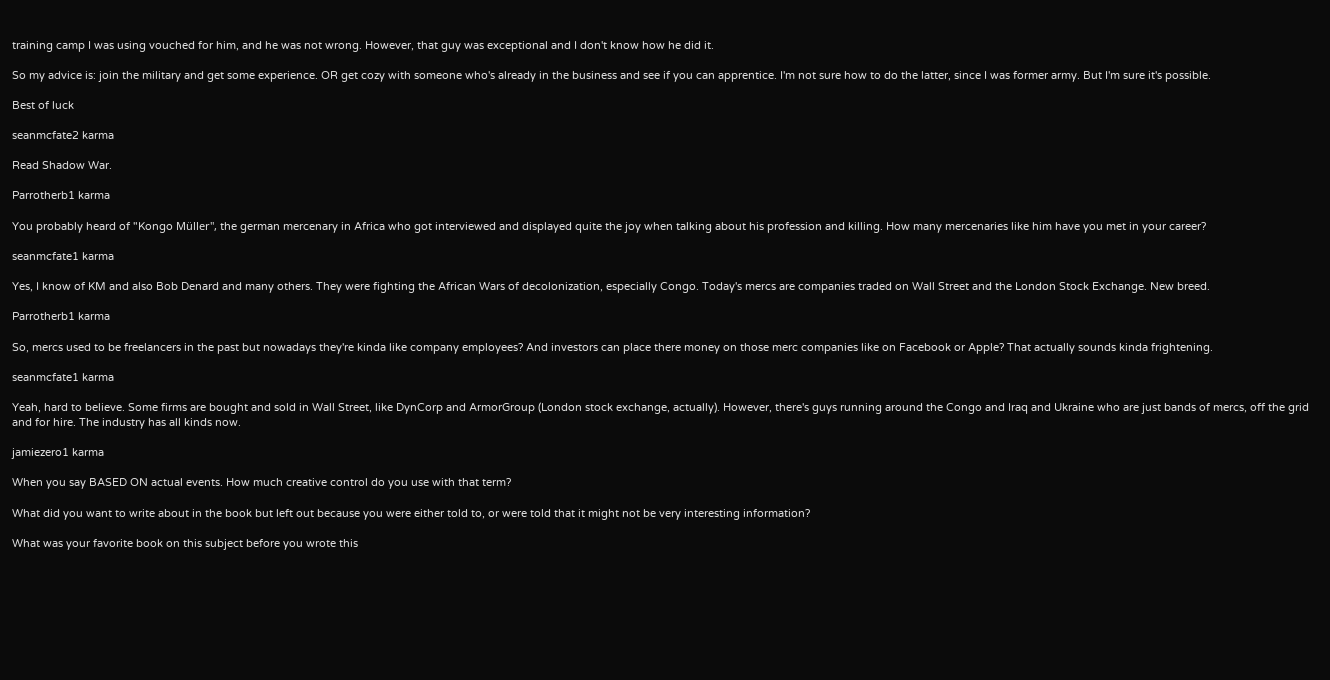training camp I was using vouched for him, and he was not wrong. However, that guy was exceptional and I don't know how he did it.

So my advice is: join the military and get some experience. OR get cozy with someone who's already in the business and see if you can apprentice. I'm not sure how to do the latter, since I was former army. But I'm sure it's possible.

Best of luck

seanmcfate2 karma

Read Shadow War.

Parrotherb1 karma

You probably heard of "Kongo Müller", the german mercenary in Africa who got interviewed and displayed quite the joy when talking about his profession and killing. How many mercenaries like him have you met in your career?

seanmcfate1 karma

Yes, I know of KM and also Bob Denard and many others. They were fighting the African Wars of decolonization, especially Congo. Today's mercs are companies traded on Wall Street and the London Stock Exchange. New breed.

Parrotherb1 karma

So, mercs used to be freelancers in the past but nowadays they're kinda like company employees? And investors can place there money on those merc companies like on Facebook or Apple? That actually sounds kinda frightening.

seanmcfate1 karma

Yeah, hard to believe. Some firms are bought and sold in Wall Street, like DynCorp and ArmorGroup (London stock exchange, actually). However, there's guys running around the Congo and Iraq and Ukraine who are just bands of mercs, off the grid and for hire. The industry has all kinds now.

jamiezero1 karma

When you say BASED ON actual events. How much creative control do you use with that term?

What did you want to write about in the book but left out because you were either told to, or were told that it might not be very interesting information?

What was your favorite book on this subject before you wrote this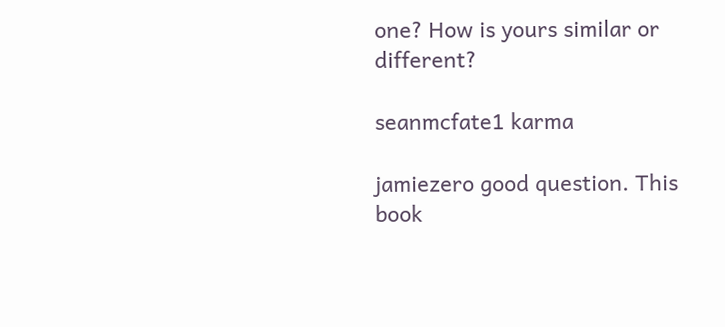one? How is yours similar or different?

seanmcfate1 karma

jamiezero good question. This book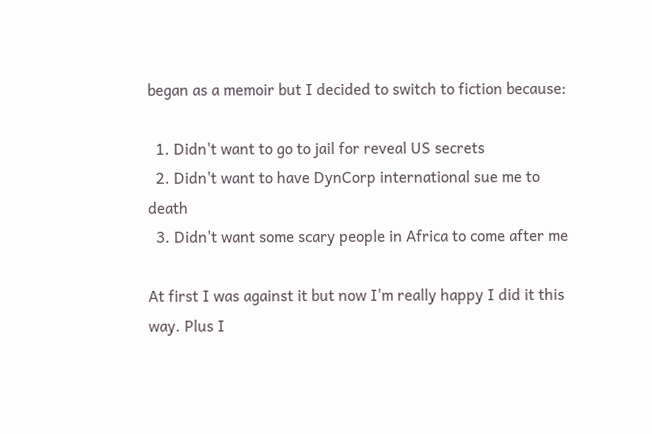began as a memoir but I decided to switch to fiction because:

  1. Didn't want to go to jail for reveal US secrets
  2. Didn't want to have DynCorp international sue me to death
  3. Didn't want some scary people in Africa to come after me

At first I was against it but now I'm really happy I did it this way. Plus I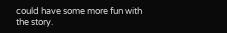could have some more fun with the story.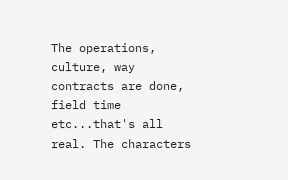The operations, culture, way contracts are done, field time etc...that's all real. The characters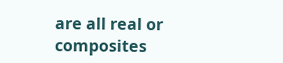are all real or composites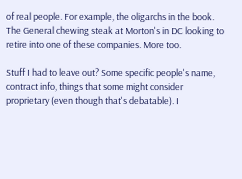of real people. For example, the oligarchs in the book. The General chewing steak at Morton's in DC looking to retire into one of these companies. More too.

Stuff I had to leave out? Some specific people's name, contract info, things that some might consider proprietary (even though that's debatable). I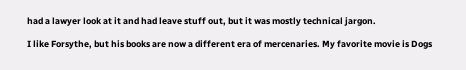had a lawyer look at it and had leave stuff out, but it was mostly technical jargon.

I like Forsythe, but his books are now a different era of mercenaries. My favorite movie is Dogs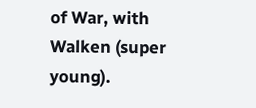of War, with Walken (super young).